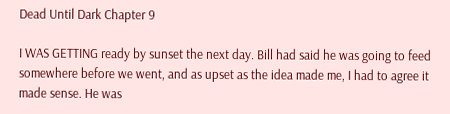Dead Until Dark Chapter 9

I WAS GETTING ready by sunset the next day. Bill had said he was going to feed somewhere before we went, and as upset as the idea made me, I had to agree it made sense. He was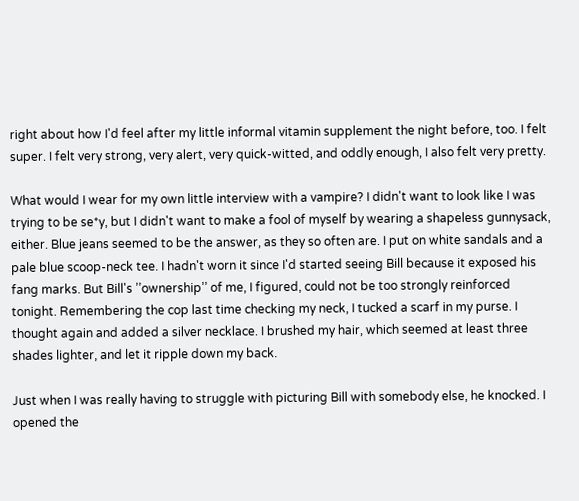right about how I'd feel after my little informal vitamin supplement the night before, too. I felt super. I felt very strong, very alert, very quick-witted, and oddly enough, I also felt very pretty.

What would I wear for my own little interview with a vampire? I didn't want to look like I was trying to be se*y, but I didn't want to make a fool of myself by wearing a shapeless gunnysack, either. Blue jeans seemed to be the answer, as they so often are. I put on white sandals and a pale blue scoop-neck tee. I hadn't worn it since I'd started seeing Bill because it exposed his fang marks. But Bill's ’’ownership’’ of me, I figured, could not be too strongly reinforced tonight. Remembering the cop last time checking my neck, I tucked a scarf in my purse. I thought again and added a silver necklace. I brushed my hair, which seemed at least three shades lighter, and let it ripple down my back.

Just when I was really having to struggle with picturing Bill with somebody else, he knocked. I opened the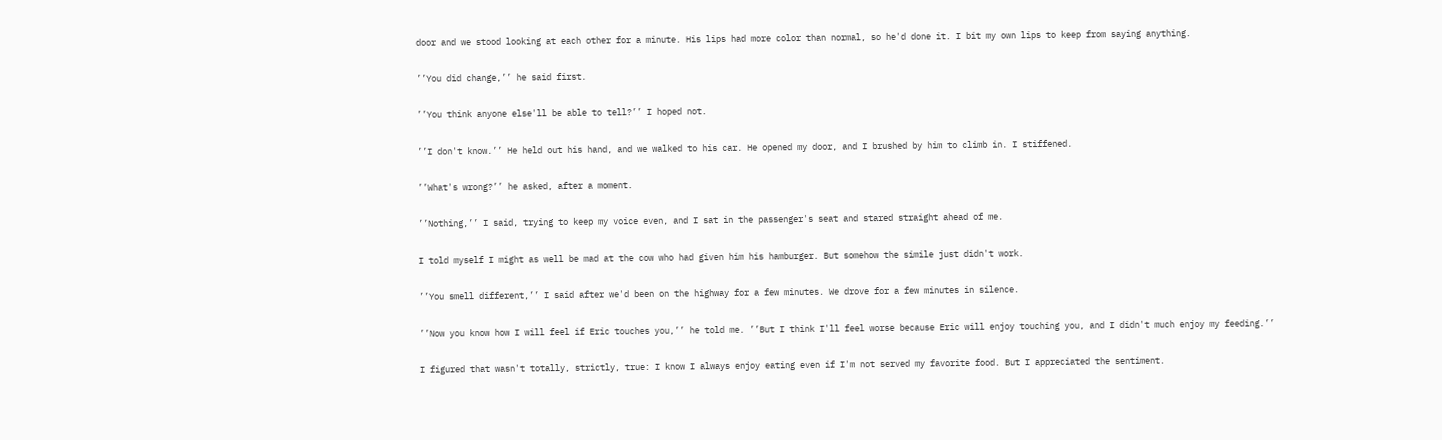door and we stood looking at each other for a minute. His lips had more color than normal, so he'd done it. I bit my own lips to keep from saying anything.

’’You did change,’’ he said first.

’’You think anyone else'll be able to tell?’’ I hoped not.

’’I don't know.’’ He held out his hand, and we walked to his car. He opened my door, and I brushed by him to climb in. I stiffened.

’’What's wrong?’’ he asked, after a moment.

’’Nothing,’’ I said, trying to keep my voice even, and I sat in the passenger's seat and stared straight ahead of me.

I told myself I might as well be mad at the cow who had given him his hamburger. But somehow the simile just didn't work.

’’You smell different,’’ I said after we'd been on the highway for a few minutes. We drove for a few minutes in silence.

’’Now you know how I will feel if Eric touches you,’’ he told me. ’’But I think I'll feel worse because Eric will enjoy touching you, and I didn't much enjoy my feeding.’’

I figured that wasn't totally, strictly, true: I know I always enjoy eating even if I'm not served my favorite food. But I appreciated the sentiment.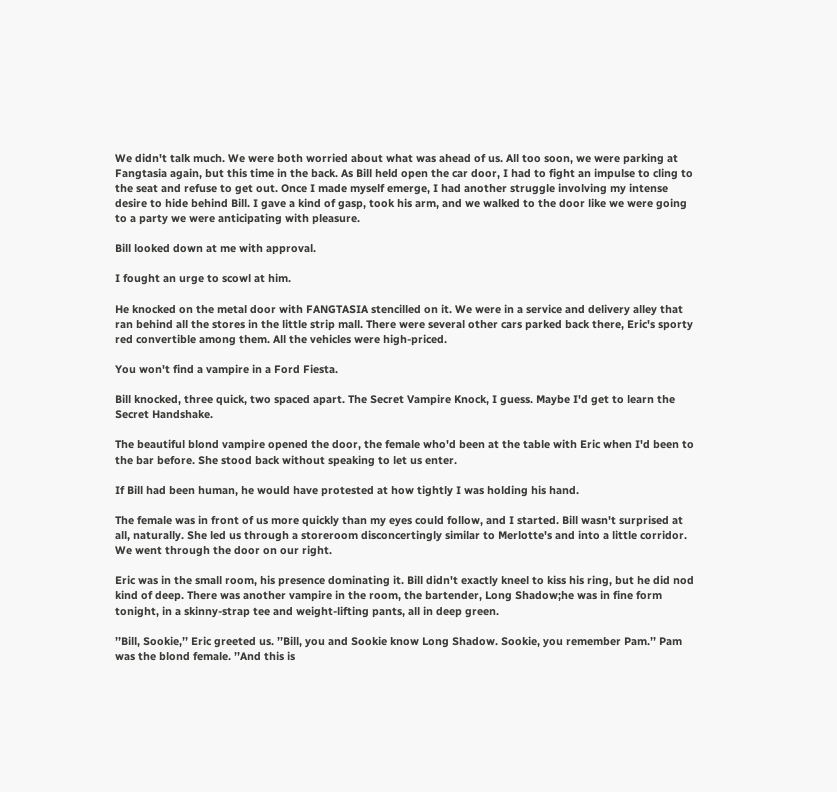We didn't talk much. We were both worried about what was ahead of us. All too soon, we were parking at Fangtasia again, but this time in the back. As Bill held open the car door, I had to fight an impulse to cling to the seat and refuse to get out. Once I made myself emerge, I had another struggle involving my intense desire to hide behind Bill. I gave a kind of gasp, took his arm, and we walked to the door like we were going to a party we were anticipating with pleasure.

Bill looked down at me with approval.

I fought an urge to scowl at him.

He knocked on the metal door with FANGTASIA stencilled on it. We were in a service and delivery alley that ran behind all the stores in the little strip mall. There were several other cars parked back there, Eric's sporty red convertible among them. All the vehicles were high-priced.

You won't find a vampire in a Ford Fiesta.

Bill knocked, three quick, two spaced apart. The Secret Vampire Knock, I guess. Maybe I'd get to learn the Secret Handshake.

The beautiful blond vampire opened the door, the female who'd been at the table with Eric when I'd been to the bar before. She stood back without speaking to let us enter.

If Bill had been human, he would have protested at how tightly I was holding his hand.

The female was in front of us more quickly than my eyes could follow, and I started. Bill wasn't surprised at all, naturally. She led us through a storeroom disconcertingly similar to Merlotte's and into a little corridor. We went through the door on our right.

Eric was in the small room, his presence dominating it. Bill didn't exactly kneel to kiss his ring, but he did nod kind of deep. There was another vampire in the room, the bartender, Long Shadow;he was in fine form tonight, in a skinny-strap tee and weight-lifting pants, all in deep green.

’’Bill, Sookie,’’ Eric greeted us. ’’Bill, you and Sookie know Long Shadow. Sookie, you remember Pam.’’ Pam was the blond female. ’’And this is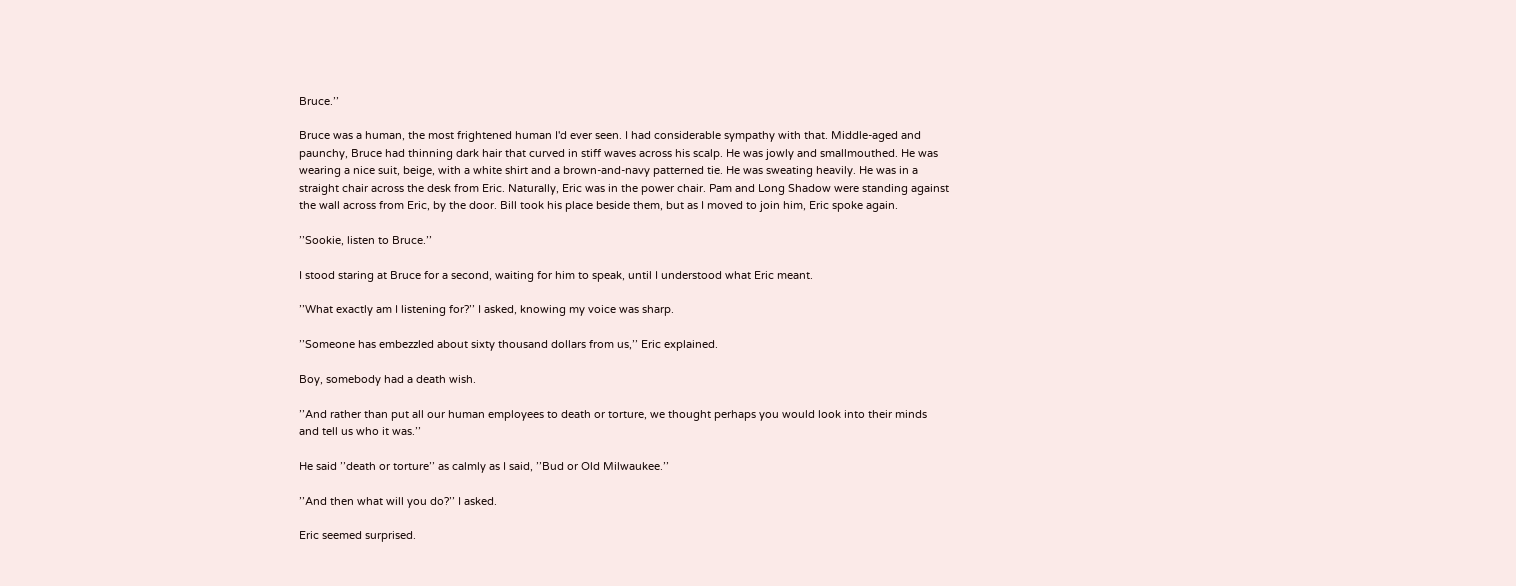Bruce.’’

Bruce was a human, the most frightened human I'd ever seen. I had considerable sympathy with that. Middle-aged and paunchy, Bruce had thinning dark hair that curved in stiff waves across his scalp. He was jowly and smallmouthed. He was wearing a nice suit, beige, with a white shirt and a brown-and-navy patterned tie. He was sweating heavily. He was in a straight chair across the desk from Eric. Naturally, Eric was in the power chair. Pam and Long Shadow were standing against the wall across from Eric, by the door. Bill took his place beside them, but as I moved to join him, Eric spoke again.

’’Sookie, listen to Bruce.’’

I stood staring at Bruce for a second, waiting for him to speak, until I understood what Eric meant.

’’What exactly am I listening for?’’ I asked, knowing my voice was sharp.

’’Someone has embezzled about sixty thousand dollars from us,’’ Eric explained.

Boy, somebody had a death wish.

’’And rather than put all our human employees to death or torture, we thought perhaps you would look into their minds and tell us who it was.’’

He said ’’death or torture’’ as calmly as I said, ’’Bud or Old Milwaukee.’’

’’And then what will you do?’’ I asked.

Eric seemed surprised.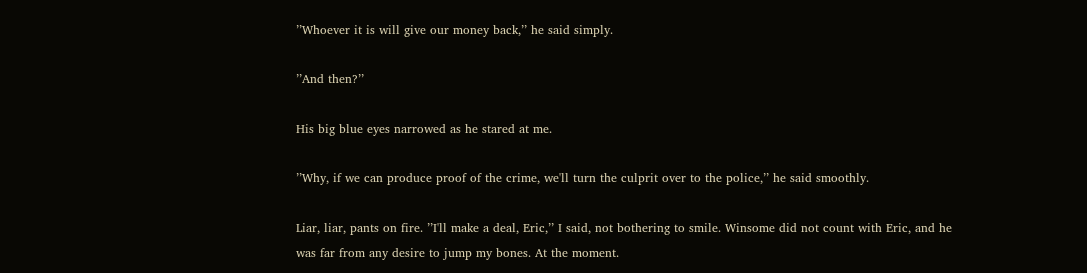’’Whoever it is will give our money back,’’ he said simply.

’’And then?’’

His big blue eyes narrowed as he stared at me.

’’Why, if we can produce proof of the crime, we'll turn the culprit over to the police,’’ he said smoothly.

Liar, liar, pants on fire. ’’I'll make a deal, Eric,’’ I said, not bothering to smile. Winsome did not count with Eric, and he was far from any desire to jump my bones. At the moment.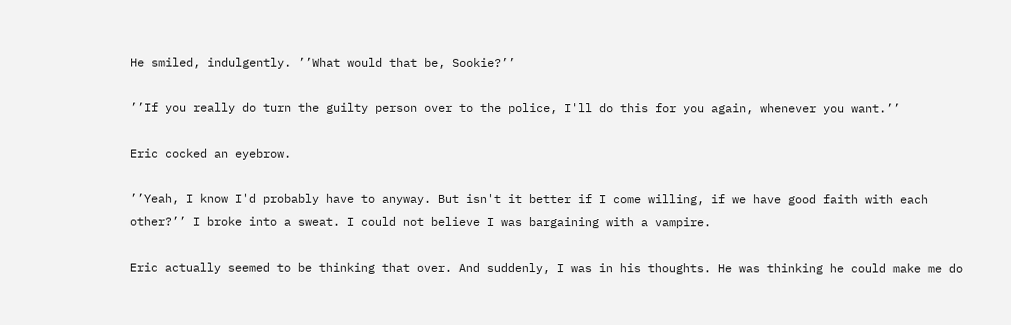He smiled, indulgently. ’’What would that be, Sookie?’’

’’If you really do turn the guilty person over to the police, I'll do this for you again, whenever you want.’’

Eric cocked an eyebrow.

’’Yeah, I know I'd probably have to anyway. But isn't it better if I come willing, if we have good faith with each other?’’ I broke into a sweat. I could not believe I was bargaining with a vampire.

Eric actually seemed to be thinking that over. And suddenly, I was in his thoughts. He was thinking he could make me do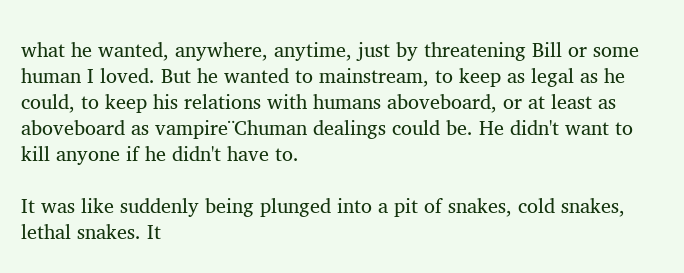what he wanted, anywhere, anytime, just by threatening Bill or some human I loved. But he wanted to mainstream, to keep as legal as he could, to keep his relations with humans aboveboard, or at least as aboveboard as vampire¨Chuman dealings could be. He didn't want to kill anyone if he didn't have to.

It was like suddenly being plunged into a pit of snakes, cold snakes, lethal snakes. It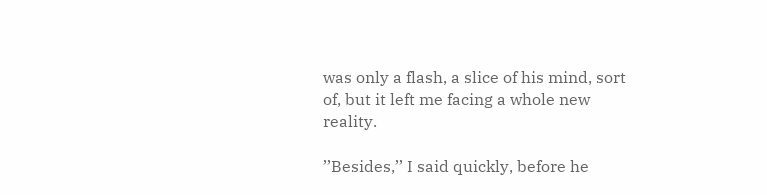was only a flash, a slice of his mind, sort of, but it left me facing a whole new reality.

’’Besides,’’ I said quickly, before he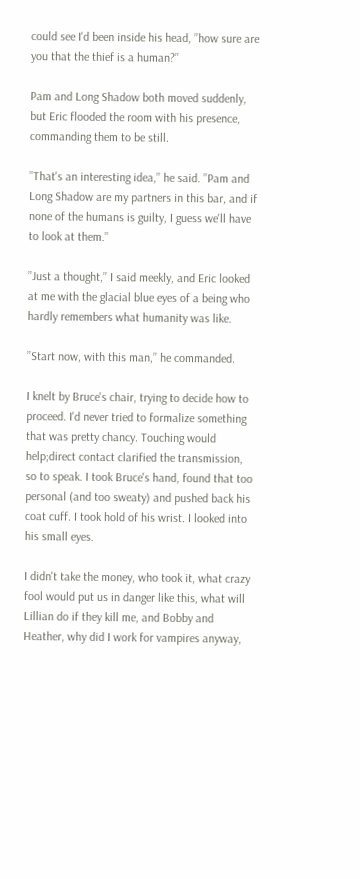could see I'd been inside his head, ’’how sure are you that the thief is a human?’’

Pam and Long Shadow both moved suddenly, but Eric flooded the room with his presence, commanding them to be still.

’’That's an interesting idea,’’ he said. ’’Pam and Long Shadow are my partners in this bar, and if none of the humans is guilty, I guess we'll have to look at them.’’

’’Just a thought,’’ I said meekly, and Eric looked at me with the glacial blue eyes of a being who hardly remembers what humanity was like.

’’Start now, with this man,’’ he commanded.

I knelt by Bruce's chair, trying to decide how to proceed. I'd never tried to formalize something that was pretty chancy. Touching would help;direct contact clarified the transmission, so to speak. I took Bruce's hand, found that too personal (and too sweaty) and pushed back his coat cuff. I took hold of his wrist. I looked into his small eyes.

I didn't take the money, who took it, what crazy fool would put us in danger like this, what will Lillian do if they kill me, and Bobby and Heather, why did I work for vampires anyway,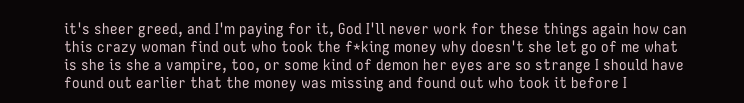it's sheer greed, and I'm paying for it, God I'll never work for these things again how can this crazy woman find out who took the f*king money why doesn't she let go of me what is she is she a vampire, too, or some kind of demon her eyes are so strange I should have found out earlier that the money was missing and found out who took it before I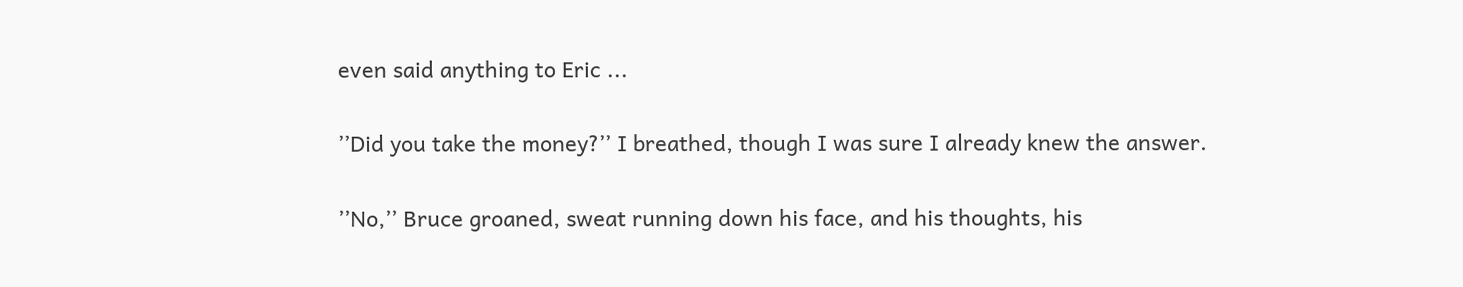even said anything to Eric ...

’’Did you take the money?’’ I breathed, though I was sure I already knew the answer.

’’No,’’ Bruce groaned, sweat running down his face, and his thoughts, his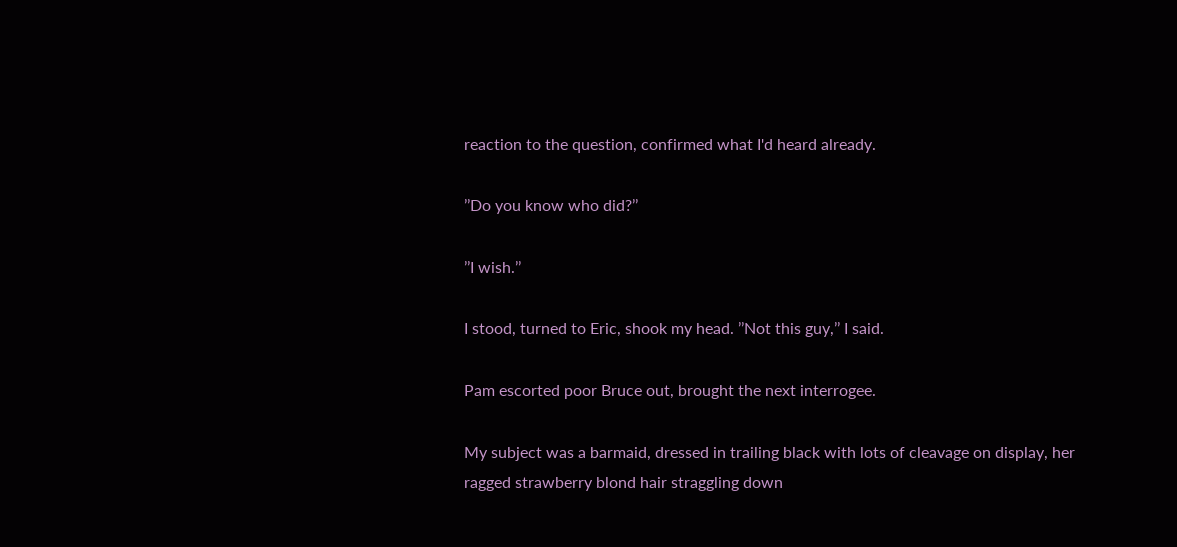reaction to the question, confirmed what I'd heard already.

’’Do you know who did?’’

’’I wish.’’

I stood, turned to Eric, shook my head. ’’Not this guy,’’ I said.

Pam escorted poor Bruce out, brought the next interrogee.

My subject was a barmaid, dressed in trailing black with lots of cleavage on display, her ragged strawberry blond hair straggling down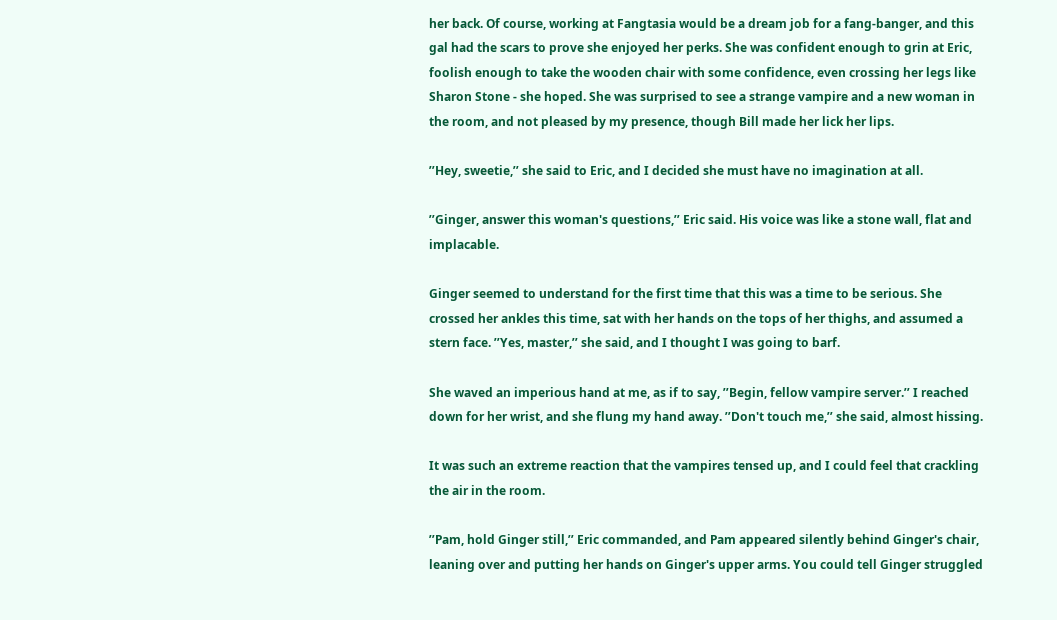her back. Of course, working at Fangtasia would be a dream job for a fang-banger, and this gal had the scars to prove she enjoyed her perks. She was confident enough to grin at Eric, foolish enough to take the wooden chair with some confidence, even crossing her legs like Sharon Stone - she hoped. She was surprised to see a strange vampire and a new woman in the room, and not pleased by my presence, though Bill made her lick her lips.

’’Hey, sweetie,’’ she said to Eric, and I decided she must have no imagination at all.

’’Ginger, answer this woman's questions,’’ Eric said. His voice was like a stone wall, flat and implacable.

Ginger seemed to understand for the first time that this was a time to be serious. She crossed her ankles this time, sat with her hands on the tops of her thighs, and assumed a stern face. ’’Yes, master,’’ she said, and I thought I was going to barf.

She waved an imperious hand at me, as if to say, ’’Begin, fellow vampire server.’’ I reached down for her wrist, and she flung my hand away. ’’Don't touch me,’’ she said, almost hissing.

It was such an extreme reaction that the vampires tensed up, and I could feel that crackling the air in the room.

’’Pam, hold Ginger still,’’ Eric commanded, and Pam appeared silently behind Ginger's chair, leaning over and putting her hands on Ginger's upper arms. You could tell Ginger struggled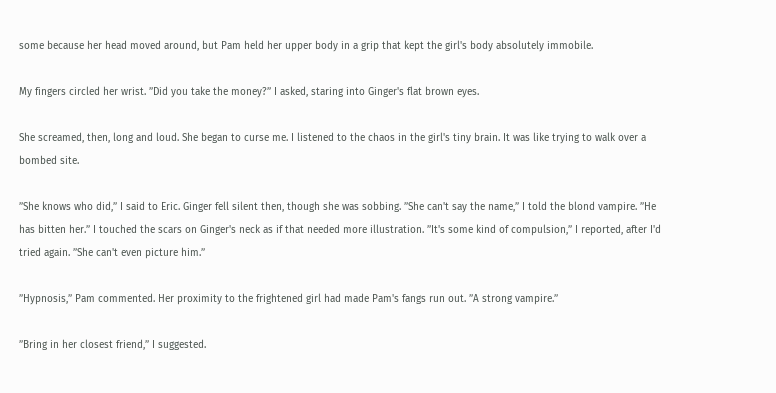some because her head moved around, but Pam held her upper body in a grip that kept the girl's body absolutely immobile.

My fingers circled her wrist. ’’Did you take the money?’’ I asked, staring into Ginger's flat brown eyes.

She screamed, then, long and loud. She began to curse me. I listened to the chaos in the girl's tiny brain. It was like trying to walk over a bombed site.

’’She knows who did,’’ I said to Eric. Ginger fell silent then, though she was sobbing. ’’She can't say the name,’’ I told the blond vampire. ’’He has bitten her.’’ I touched the scars on Ginger's neck as if that needed more illustration. ’’It's some kind of compulsion,’’ I reported, after I'd tried again. ’’She can't even picture him.’’

’’Hypnosis,’’ Pam commented. Her proximity to the frightened girl had made Pam's fangs run out. ’’A strong vampire.’’

’’Bring in her closest friend,’’ I suggested.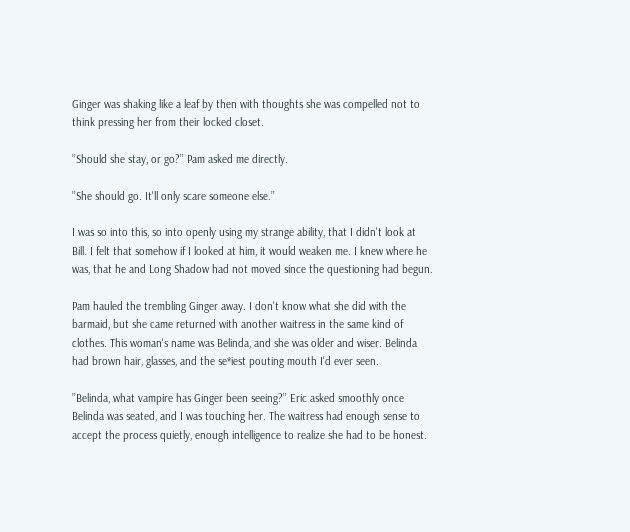Ginger was shaking like a leaf by then with thoughts she was compelled not to think pressing her from their locked closet.

’’Should she stay, or go?’’ Pam asked me directly.

’’She should go. It'll only scare someone else.’’

I was so into this, so into openly using my strange ability, that I didn't look at Bill. I felt that somehow if I looked at him, it would weaken me. I knew where he was, that he and Long Shadow had not moved since the questioning had begun.

Pam hauled the trembling Ginger away. I don't know what she did with the barmaid, but she came returned with another waitress in the same kind of clothes. This woman's name was Belinda, and she was older and wiser. Belinda had brown hair, glasses, and the se*iest pouting mouth I'd ever seen.

’’Belinda, what vampire has Ginger been seeing?’’ Eric asked smoothly once Belinda was seated, and I was touching her. The waitress had enough sense to accept the process quietly, enough intelligence to realize she had to be honest.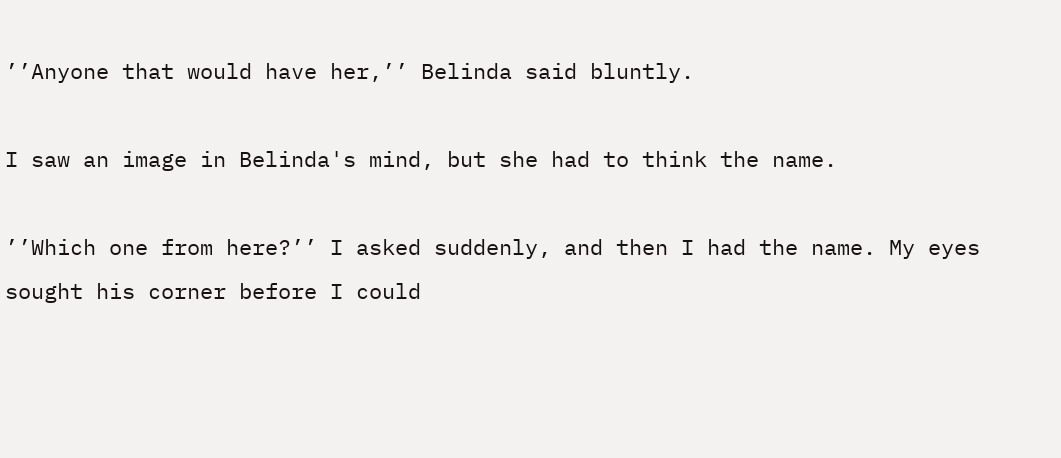’’Anyone that would have her,’’ Belinda said bluntly.

I saw an image in Belinda's mind, but she had to think the name.

’’Which one from here?’’ I asked suddenly, and then I had the name. My eyes sought his corner before I could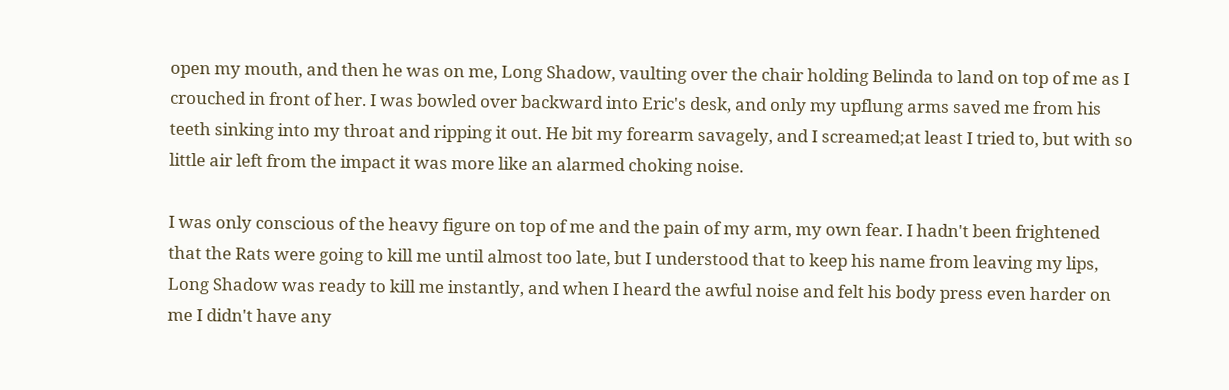open my mouth, and then he was on me, Long Shadow, vaulting over the chair holding Belinda to land on top of me as I crouched in front of her. I was bowled over backward into Eric's desk, and only my upflung arms saved me from his teeth sinking into my throat and ripping it out. He bit my forearm savagely, and I screamed;at least I tried to, but with so little air left from the impact it was more like an alarmed choking noise.

I was only conscious of the heavy figure on top of me and the pain of my arm, my own fear. I hadn't been frightened that the Rats were going to kill me until almost too late, but I understood that to keep his name from leaving my lips, Long Shadow was ready to kill me instantly, and when I heard the awful noise and felt his body press even harder on me I didn't have any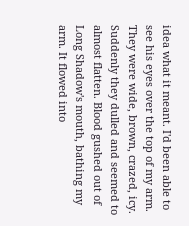idea what it meant. I'd been able to see his eyes over the top of my arm. They were wide, brown, crazed, icy. Suddenly they dulled and seemed to almost flatten. Blood gushed out of Long Shadow's mouth, bathing my arm. It flowed into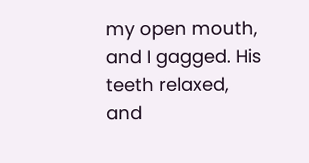my open mouth, and I gagged. His teeth relaxed, and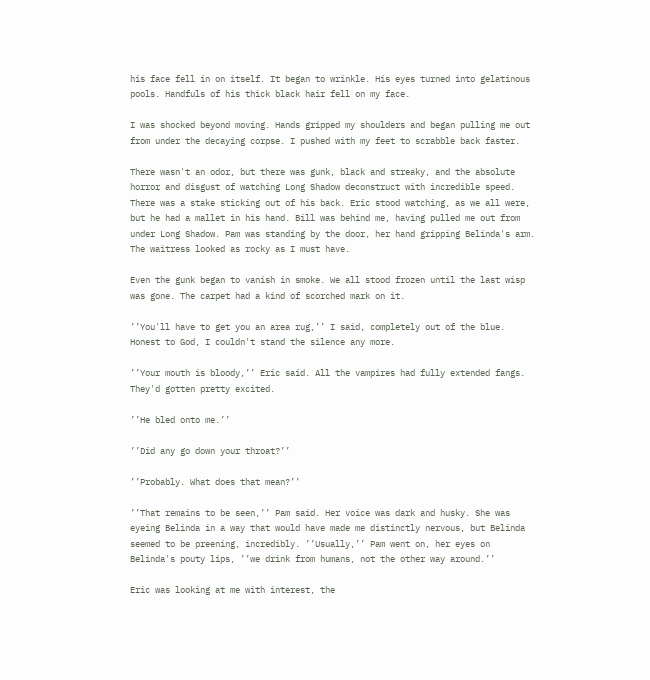his face fell in on itself. It began to wrinkle. His eyes turned into gelatinous pools. Handfuls of his thick black hair fell on my face.

I was shocked beyond moving. Hands gripped my shoulders and began pulling me out from under the decaying corpse. I pushed with my feet to scrabble back faster.

There wasn't an odor, but there was gunk, black and streaky, and the absolute horror and disgust of watching Long Shadow deconstruct with incredible speed. There was a stake sticking out of his back. Eric stood watching, as we all were, but he had a mallet in his hand. Bill was behind me, having pulled me out from under Long Shadow. Pam was standing by the door, her hand gripping Belinda's arm. The waitress looked as rocky as I must have.

Even the gunk began to vanish in smoke. We all stood frozen until the last wisp was gone. The carpet had a kind of scorched mark on it.

’’You'll have to get you an area rug,’’ I said, completely out of the blue. Honest to God, I couldn't stand the silence any more.

’’Your mouth is bloody,’’ Eric said. All the vampires had fully extended fangs. They'd gotten pretty excited.

’’He bled onto me.’’

’’Did any go down your throat?’’

’’Probably. What does that mean?’’

’’That remains to be seen,’’ Pam said. Her voice was dark and husky. She was eyeing Belinda in a way that would have made me distinctly nervous, but Belinda seemed to be preening, incredibly. ’’Usually,’’ Pam went on, her eyes on Belinda's pouty lips, ’’we drink from humans, not the other way around.’’

Eric was looking at me with interest, the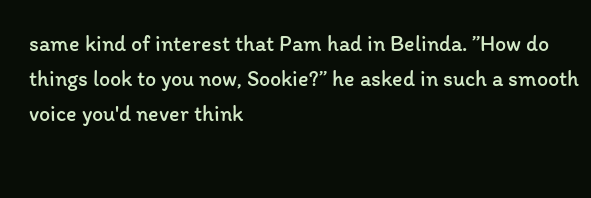same kind of interest that Pam had in Belinda. ’’How do things look to you now, Sookie?’’ he asked in such a smooth voice you'd never think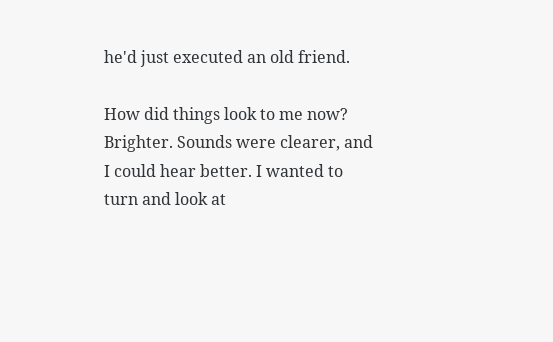he'd just executed an old friend.

How did things look to me now? Brighter. Sounds were clearer, and I could hear better. I wanted to turn and look at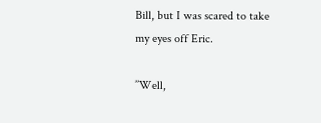Bill, but I was scared to take my eyes off Eric.

’’Well,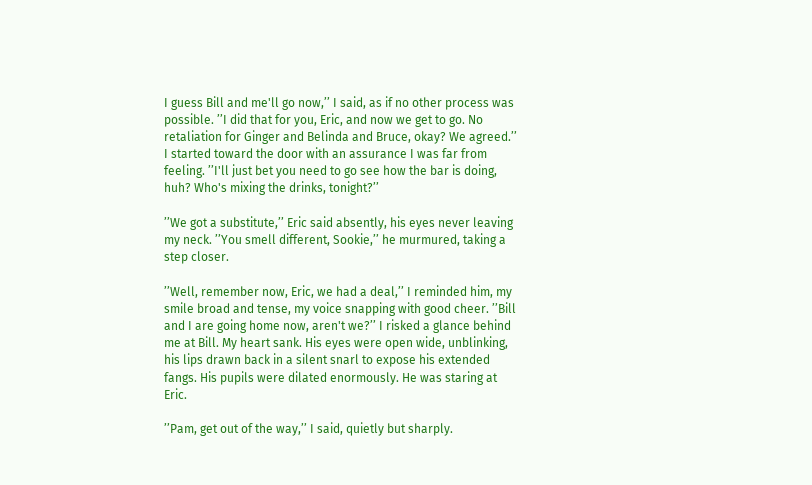I guess Bill and me'll go now,’’ I said, as if no other process was possible. ’’I did that for you, Eric, and now we get to go. No retaliation for Ginger and Belinda and Bruce, okay? We agreed.’’ I started toward the door with an assurance I was far from feeling. ’’I'll just bet you need to go see how the bar is doing, huh? Who's mixing the drinks, tonight?’’

’’We got a substitute,’’ Eric said absently, his eyes never leaving my neck. ’’You smell different, Sookie,’’ he murmured, taking a step closer.

’’Well, remember now, Eric, we had a deal,’’ I reminded him, my smile broad and tense, my voice snapping with good cheer. ’’Bill and I are going home now, aren't we?’’ I risked a glance behind me at Bill. My heart sank. His eyes were open wide, unblinking, his lips drawn back in a silent snarl to expose his extended fangs. His pupils were dilated enormously. He was staring at Eric.

’’Pam, get out of the way,’’ I said, quietly but sharply.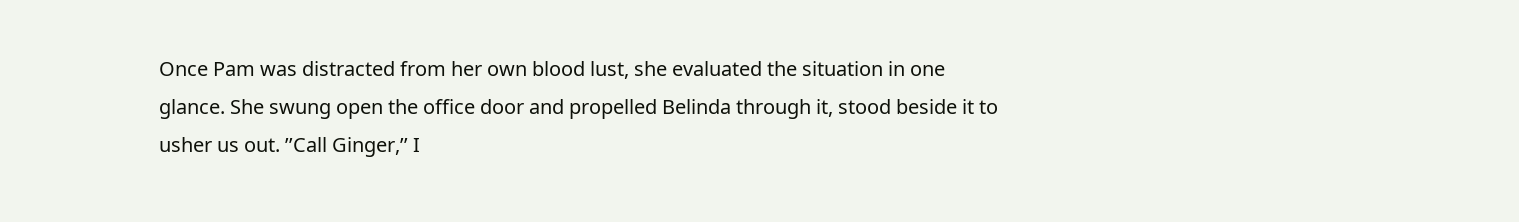Once Pam was distracted from her own blood lust, she evaluated the situation in one glance. She swung open the office door and propelled Belinda through it, stood beside it to usher us out. ’’Call Ginger,’’ I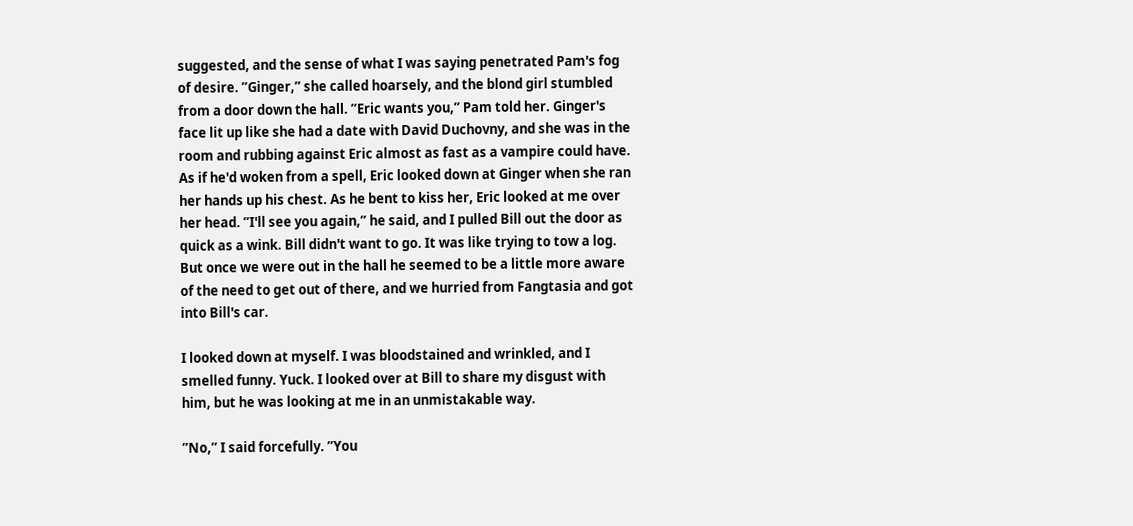suggested, and the sense of what I was saying penetrated Pam's fog of desire. ’’Ginger,’’ she called hoarsely, and the blond girl stumbled from a door down the hall. ’’Eric wants you,’’ Pam told her. Ginger's face lit up like she had a date with David Duchovny, and she was in the room and rubbing against Eric almost as fast as a vampire could have. As if he'd woken from a spell, Eric looked down at Ginger when she ran her hands up his chest. As he bent to kiss her, Eric looked at me over her head. ’’I'll see you again,’’ he said, and I pulled Bill out the door as quick as a wink. Bill didn't want to go. It was like trying to tow a log. But once we were out in the hall he seemed to be a little more aware of the need to get out of there, and we hurried from Fangtasia and got into Bill's car.

I looked down at myself. I was bloodstained and wrinkled, and I smelled funny. Yuck. I looked over at Bill to share my disgust with him, but he was looking at me in an unmistakable way.

’’No,’’ I said forcefully. ’’You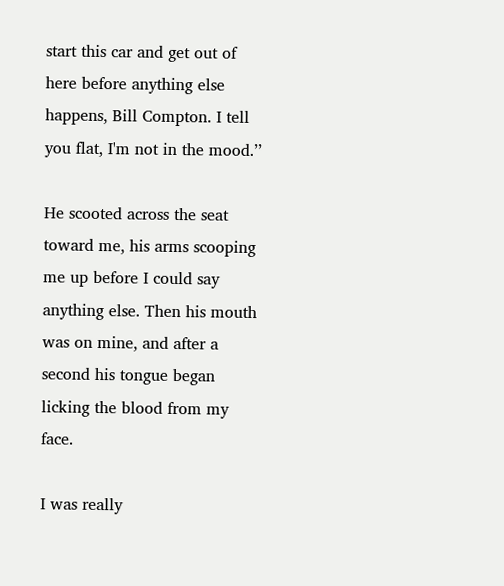start this car and get out of here before anything else happens, Bill Compton. I tell you flat, I'm not in the mood.’’

He scooted across the seat toward me, his arms scooping me up before I could say anything else. Then his mouth was on mine, and after a second his tongue began licking the blood from my face.

I was really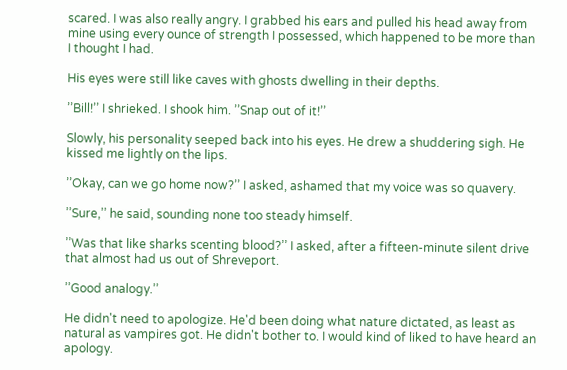scared. I was also really angry. I grabbed his ears and pulled his head away from mine using every ounce of strength I possessed, which happened to be more than I thought I had.

His eyes were still like caves with ghosts dwelling in their depths.

’’Bill!’’ I shrieked. I shook him. ’’Snap out of it!’’

Slowly, his personality seeped back into his eyes. He drew a shuddering sigh. He kissed me lightly on the lips.

’’Okay, can we go home now?’’ I asked, ashamed that my voice was so quavery.

’’Sure,’’ he said, sounding none too steady himself.

’’Was that like sharks scenting blood?’’ I asked, after a fifteen-minute silent drive that almost had us out of Shreveport.

’’Good analogy.’’

He didn't need to apologize. He'd been doing what nature dictated, as least as natural as vampires got. He didn't bother to. I would kind of liked to have heard an apology.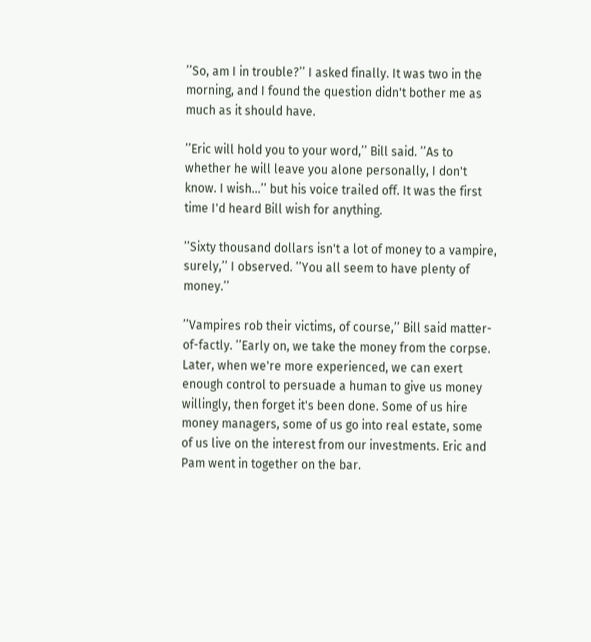’’So, am I in trouble?’’ I asked finally. It was two in the morning, and I found the question didn't bother me as much as it should have.

’’Eric will hold you to your word,’’ Bill said. ’’As to whether he will leave you alone personally, I don't know. I wish...’’ but his voice trailed off. It was the first time I'd heard Bill wish for anything.

’’Sixty thousand dollars isn't a lot of money to a vampire, surely,’’ I observed. ’’You all seem to have plenty of money.’’

’’Vampires rob their victims, of course,’’ Bill said matter-of-factly. ’’Early on, we take the money from the corpse. Later, when we're more experienced, we can exert enough control to persuade a human to give us money willingly, then forget it's been done. Some of us hire money managers, some of us go into real estate, some of us live on the interest from our investments. Eric and Pam went in together on the bar.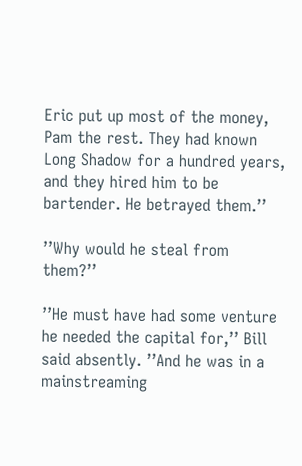Eric put up most of the money, Pam the rest. They had known Long Shadow for a hundred years, and they hired him to be bartender. He betrayed them.’’

’’Why would he steal from them?’’

’’He must have had some venture he needed the capital for,’’ Bill said absently. ’’And he was in a mainstreaming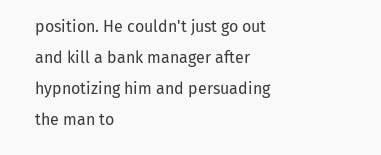position. He couldn't just go out and kill a bank manager after hypnotizing him and persuading the man to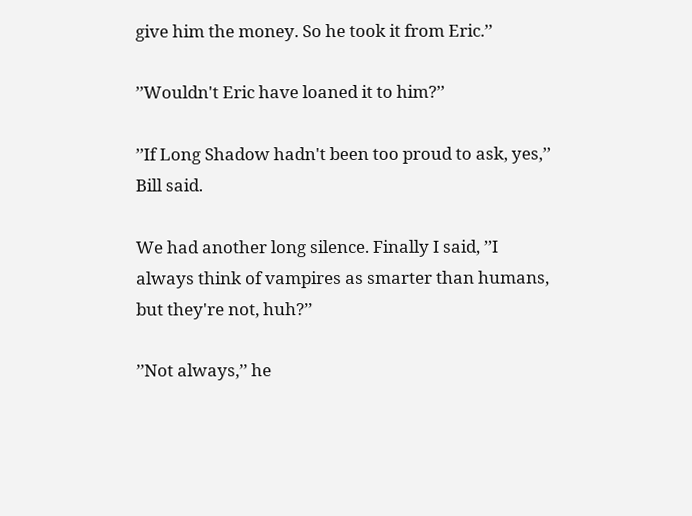give him the money. So he took it from Eric.’’

’’Wouldn't Eric have loaned it to him?’’

’’If Long Shadow hadn't been too proud to ask, yes,’’ Bill said.

We had another long silence. Finally I said, ’’I always think of vampires as smarter than humans, but they're not, huh?’’

’’Not always,’’ he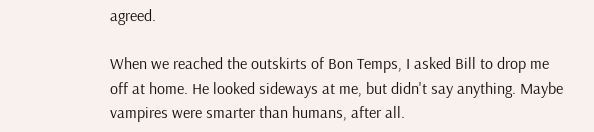agreed.

When we reached the outskirts of Bon Temps, I asked Bill to drop me off at home. He looked sideways at me, but didn't say anything. Maybe vampires were smarter than humans, after all.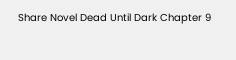Share Novel Dead Until Dark Chapter 9